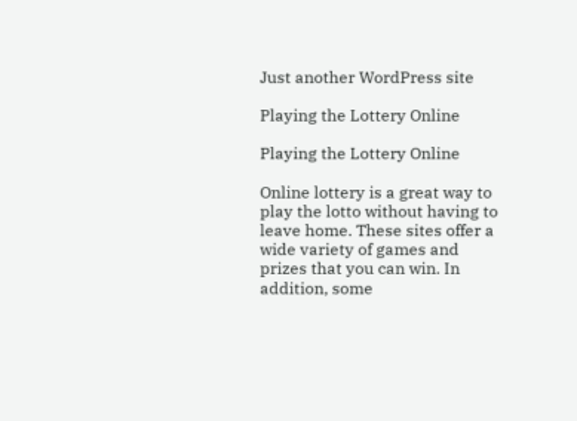Just another WordPress site

Playing the Lottery Online

Playing the Lottery Online

Online lottery is a great way to play the lotto without having to leave home. These sites offer a wide variety of games and prizes that you can win. In addition, some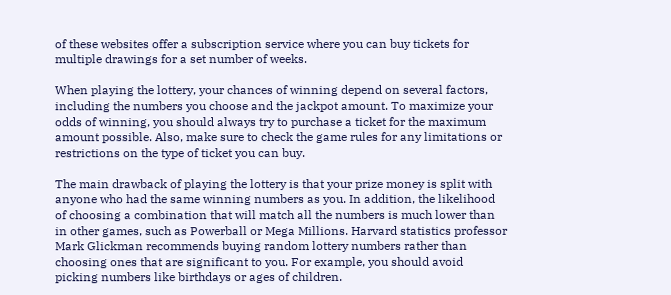of these websites offer a subscription service where you can buy tickets for multiple drawings for a set number of weeks.

When playing the lottery, your chances of winning depend on several factors, including the numbers you choose and the jackpot amount. To maximize your odds of winning, you should always try to purchase a ticket for the maximum amount possible. Also, make sure to check the game rules for any limitations or restrictions on the type of ticket you can buy.

The main drawback of playing the lottery is that your prize money is split with anyone who had the same winning numbers as you. In addition, the likelihood of choosing a combination that will match all the numbers is much lower than in other games, such as Powerball or Mega Millions. Harvard statistics professor Mark Glickman recommends buying random lottery numbers rather than choosing ones that are significant to you. For example, you should avoid picking numbers like birthdays or ages of children.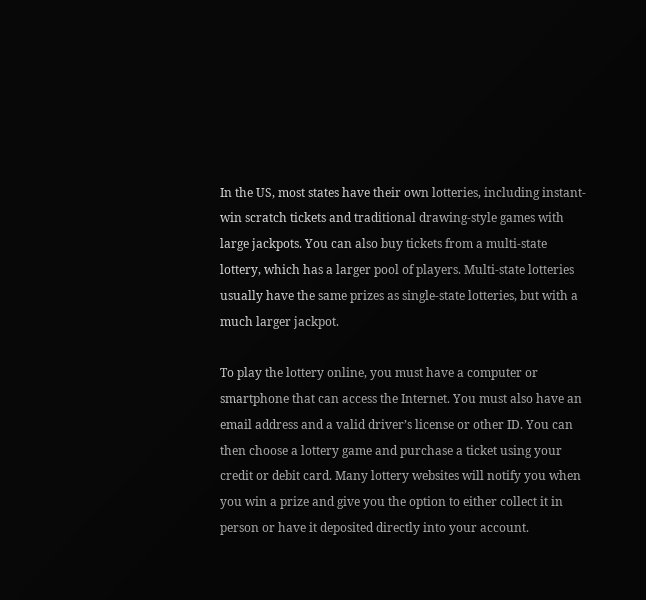In the US, most states have their own lotteries, including instant-win scratch tickets and traditional drawing-style games with large jackpots. You can also buy tickets from a multi-state lottery, which has a larger pool of players. Multi-state lotteries usually have the same prizes as single-state lotteries, but with a much larger jackpot.

To play the lottery online, you must have a computer or smartphone that can access the Internet. You must also have an email address and a valid driver’s license or other ID. You can then choose a lottery game and purchase a ticket using your credit or debit card. Many lottery websites will notify you when you win a prize and give you the option to either collect it in person or have it deposited directly into your account.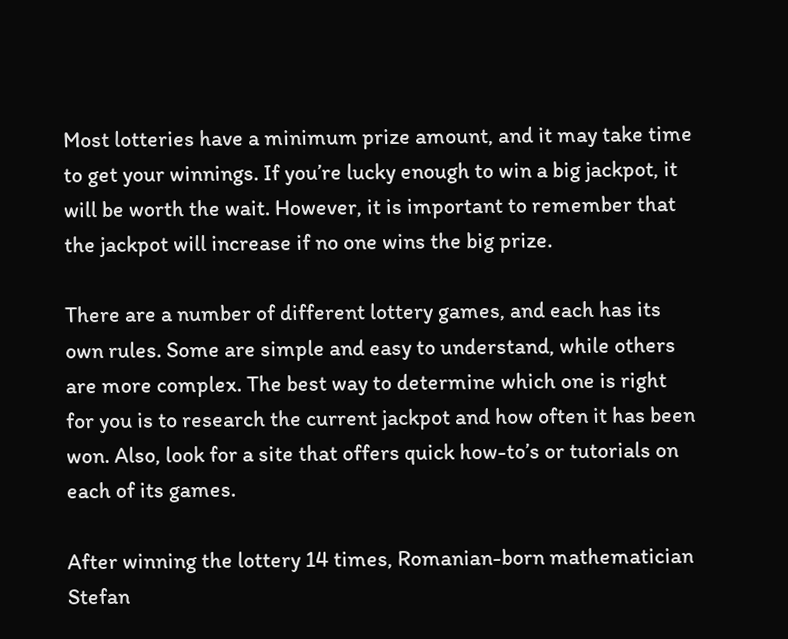Most lotteries have a minimum prize amount, and it may take time to get your winnings. If you’re lucky enough to win a big jackpot, it will be worth the wait. However, it is important to remember that the jackpot will increase if no one wins the big prize.

There are a number of different lottery games, and each has its own rules. Some are simple and easy to understand, while others are more complex. The best way to determine which one is right for you is to research the current jackpot and how often it has been won. Also, look for a site that offers quick how-to’s or tutorials on each of its games.

After winning the lottery 14 times, Romanian-born mathematician Stefan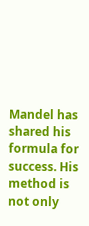Mandel has shared his formula for success. His method is not only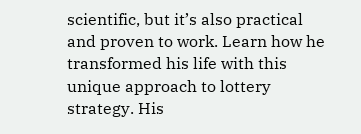scientific, but it’s also practical and proven to work. Learn how he transformed his life with this unique approach to lottery strategy. His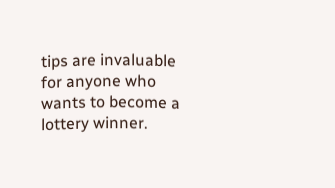tips are invaluable for anyone who wants to become a lottery winner.